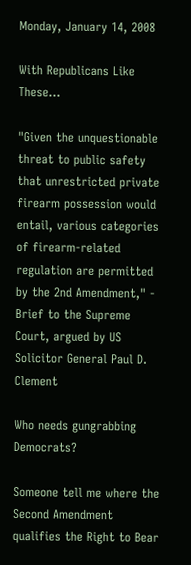Monday, January 14, 2008

With Republicans Like These...

"Given the unquestionable threat to public safety that unrestricted private firearm possession would entail, various categories of firearm-related regulation are permitted by the 2nd Amendment," - Brief to the Supreme Court, argued by US Solicitor General Paul D. Clement

Who needs gungrabbing Democrats?

Someone tell me where the Second Amendment qualifies the Right to Bear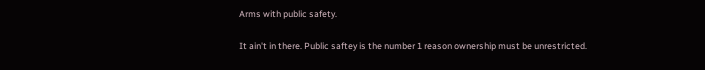Arms with public safety.

It ain't in there. Public saftey is the number 1 reason ownership must be unrestricted.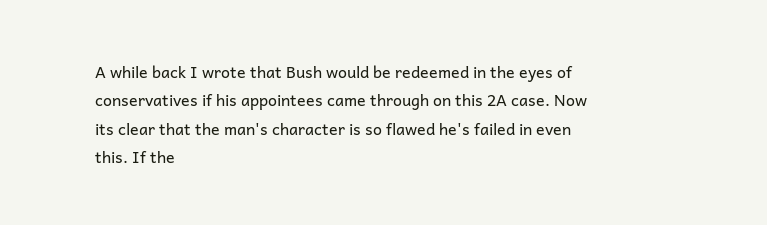A while back I wrote that Bush would be redeemed in the eyes of conservatives if his appointees came through on this 2A case. Now its clear that the man's character is so flawed he's failed in even this. If the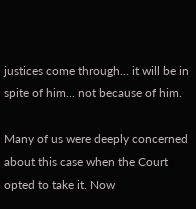justices come through... it will be in spite of him... not because of him.

Many of us were deeply concerned about this case when the Court opted to take it. Now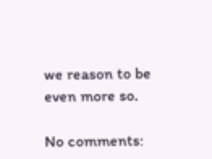we reason to be even more so.

No comments: